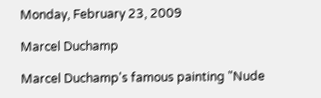Monday, February 23, 2009

Marcel Duchamp

Marcel Duchamp's famous painting "Nude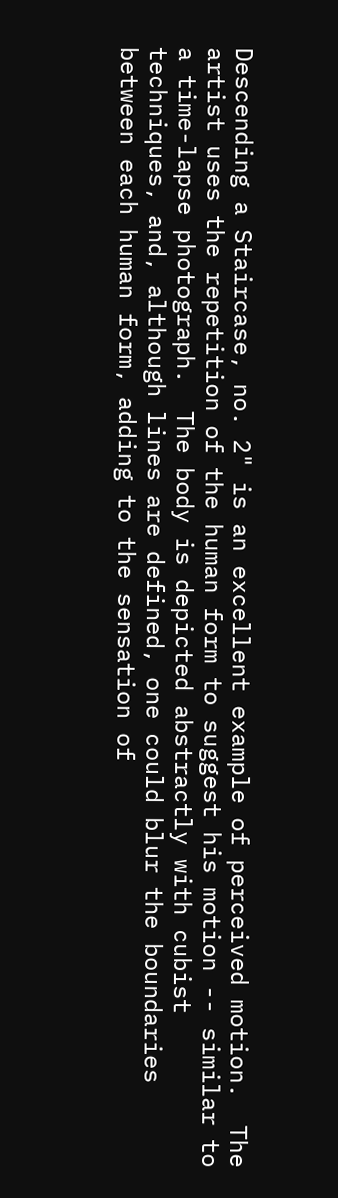Descending a Staircase, no. 2" is an excellent example of perceived motion.  The artist uses the repetition of the human form to suggest his motion -- similar to a time-lapse photograph.  The body is depicted abstractly with cubist techniques, and, although lines are defined, one could blur the boundaries between each human form, adding to the sensation of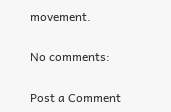movement.

No comments:

Post a Comment